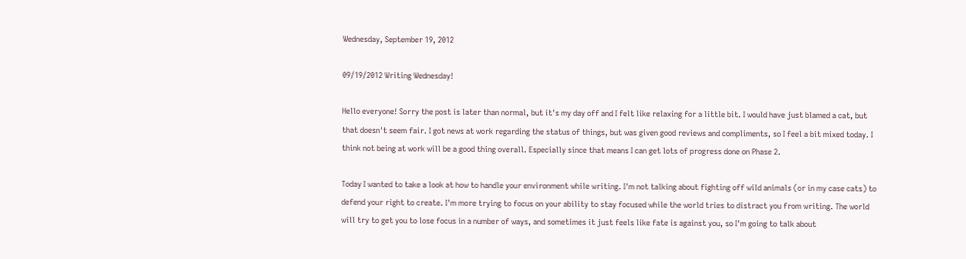Wednesday, September 19, 2012

09/19/2012 Writing Wednesday!

Hello everyone! Sorry the post is later than normal, but it's my day off and I felt like relaxing for a little bit. I would have just blamed a cat, but that doesn't seem fair. I got news at work regarding the status of things, but was given good reviews and compliments, so I feel a bit mixed today. I think not being at work will be a good thing overall. Especially since that means I can get lots of progress done on Phase 2.

Today I wanted to take a look at how to handle your environment while writing. I'm not talking about fighting off wild animals (or in my case cats) to defend your right to create. I'm more trying to focus on your ability to stay focused while the world tries to distract you from writing. The world will try to get you to lose focus in a number of ways, and sometimes it just feels like fate is against you, so I'm going to talk about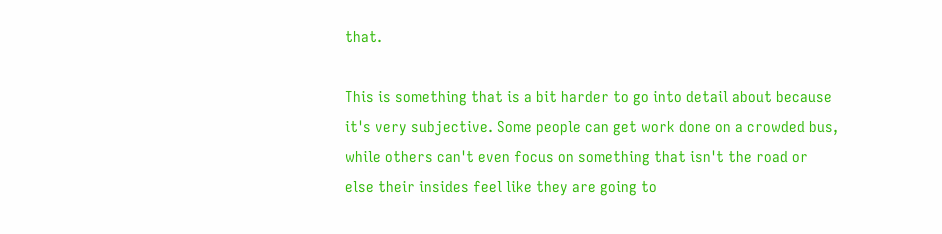that.

This is something that is a bit harder to go into detail about because it's very subjective. Some people can get work done on a crowded bus, while others can't even focus on something that isn't the road or else their insides feel like they are going to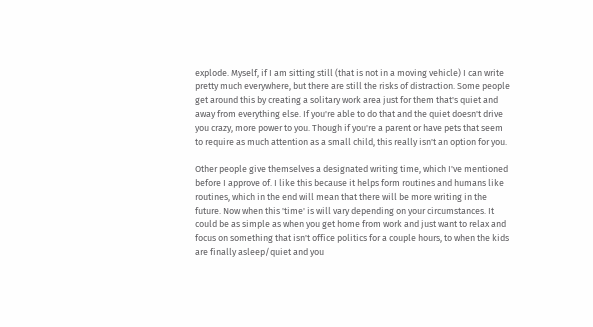explode. Myself, if I am sitting still (that is not in a moving vehicle) I can write pretty much everywhere, but there are still the risks of distraction. Some people get around this by creating a solitary work area just for them that's quiet and away from everything else. If you're able to do that and the quiet doesn't drive you crazy, more power to you. Though if you're a parent or have pets that seem to require as much attention as a small child, this really isn't an option for you.

Other people give themselves a designated writing time, which I've mentioned before I approve of. I like this because it helps form routines and humans like routines, which in the end will mean that there will be more writing in the future. Now when this 'time' is will vary depending on your circumstances. It could be as simple as when you get home from work and just want to relax and focus on something that isn't office politics for a couple hours, to when the kids are finally asleep/quiet and you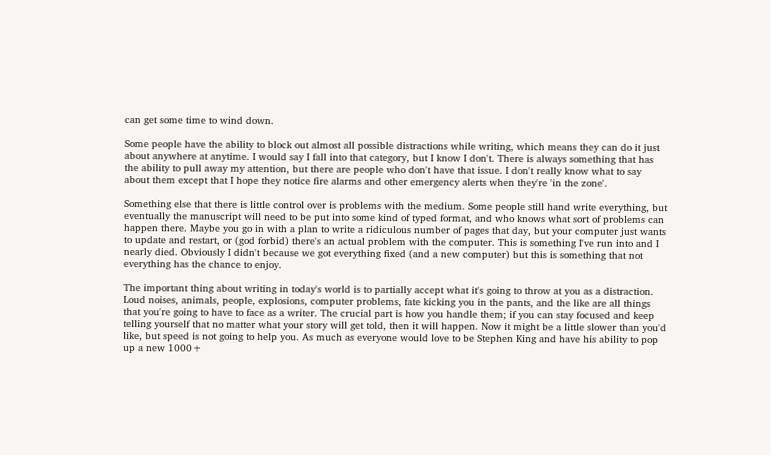can get some time to wind down.

Some people have the ability to block out almost all possible distractions while writing, which means they can do it just about anywhere at anytime. I would say I fall into that category, but I know I don't. There is always something that has the ability to pull away my attention, but there are people who don't have that issue. I don't really know what to say about them except that I hope they notice fire alarms and other emergency alerts when they're 'in the zone'.

Something else that there is little control over is problems with the medium. Some people still hand write everything, but eventually the manuscript will need to be put into some kind of typed format, and who knows what sort of problems can happen there. Maybe you go in with a plan to write a ridiculous number of pages that day, but your computer just wants to update and restart, or (god forbid) there's an actual problem with the computer. This is something I've run into and I nearly died. Obviously I didn't because we got everything fixed (and a new computer) but this is something that not everything has the chance to enjoy.

The important thing about writing in today's world is to partially accept what it's going to throw at you as a distraction. Loud noises, animals, people, explosions, computer problems, fate kicking you in the pants, and the like are all things that you're going to have to face as a writer. The crucial part is how you handle them; if you can stay focused and keep telling yourself that no matter what your story will get told, then it will happen. Now it might be a little slower than you'd like, but speed is not going to help you. As much as everyone would love to be Stephen King and have his ability to pop up a new 1000+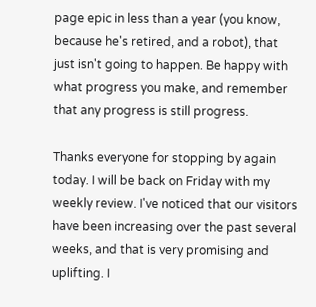page epic in less than a year (you know, because he's retired, and a robot), that just isn't going to happen. Be happy with what progress you make, and remember that any progress is still progress.

Thanks everyone for stopping by again today. I will be back on Friday with my weekly review. I've noticed that our visitors have been increasing over the past several weeks, and that is very promising and uplifting. I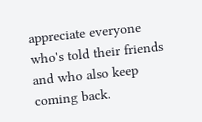appreciate everyone who's told their friends and who also keep coming back.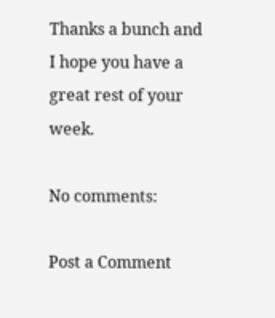Thanks a bunch and I hope you have a great rest of your week.

No comments:

Post a Comment